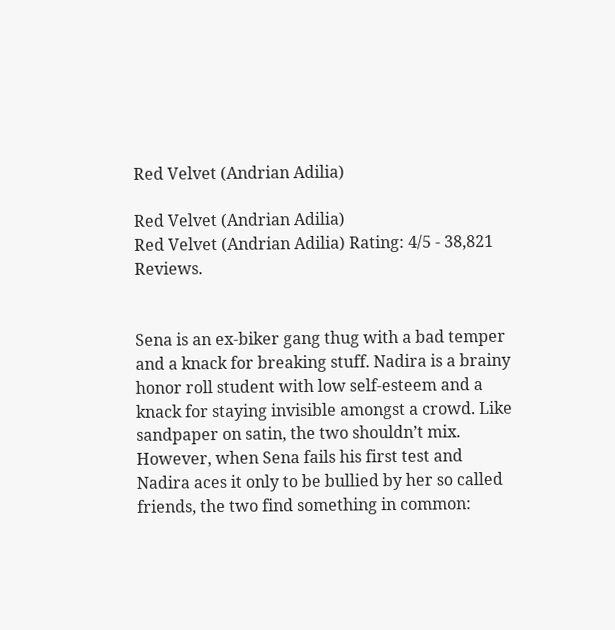Red Velvet (Andrian Adilia)

Red Velvet (Andrian Adilia)
Red Velvet (Andrian Adilia) Rating: 4/5 - 38,821 Reviews.


Sena is an ex-biker gang thug with a bad temper and a knack for breaking stuff. Nadira is a brainy honor roll student with low self-esteem and a knack for staying invisible amongst a crowd. Like sandpaper on satin, the two shouldn’t mix. However, when Sena fails his first test and Nadira aces it only to be bullied by her so called friends, the two find something in common: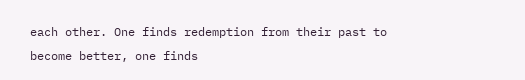each other. One finds redemption from their past to become better, one finds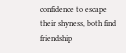confidence to escape their shyness, both find friendship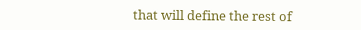that will define the rest of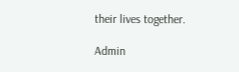their lives together.

Admin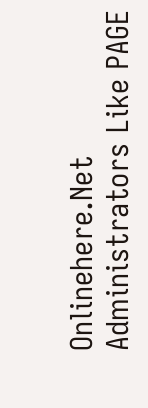Onlinehere.Net
Administrators Like PAGE